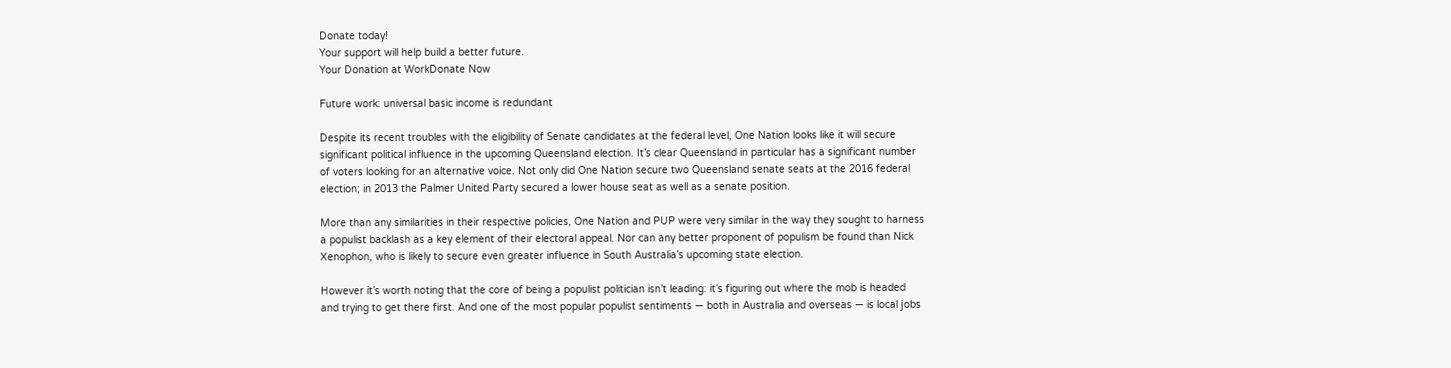Donate today!
Your support will help build a better future.
Your Donation at WorkDonate Now

Future work: universal basic income is redundant

Despite its recent troubles with the eligibility of Senate candidates at the federal level, One Nation looks like it will secure significant political influence in the upcoming Queensland election. It’s clear Queensland in particular has a significant number of voters looking for an alternative voice. Not only did One Nation secure two Queensland senate seats at the 2016 federal election; in 2013 the Palmer United Party secured a lower house seat as well as a senate position.

More than any similarities in their respective policies, One Nation and PUP were very similar in the way they sought to harness a populist backlash as a key element of their electoral appeal. Nor can any better proponent of populism be found than Nick Xenophon, who is likely to secure even greater influence in South Australia’s upcoming state election.

However it’s worth noting that the core of being a populist politician isn’t leading: it’s figuring out where the mob is headed and trying to get there first. And one of the most popular populist sentiments — both in Australia and overseas — is local jobs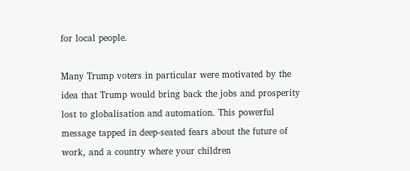for local people.

Many Trump voters in particular were motivated by the idea that Trump would bring back the jobs and prosperity lost to globalisation and automation. This powerful message tapped in deep-seated fears about the future of work, and a country where your children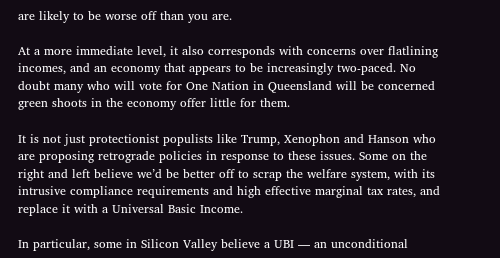are likely to be worse off than you are.

At a more immediate level, it also corresponds with concerns over flatlining incomes, and an economy that appears to be increasingly two-paced. No doubt many who will vote for One Nation in Queensland will be concerned green shoots in the economy offer little for them.

It is not just protectionist populists like Trump, Xenophon and Hanson who are proposing retrograde policies in response to these issues. Some on the right and left believe we’d be better off to scrap the welfare system, with its intrusive compliance requirements and high effective marginal tax rates, and replace it with a Universal Basic Income.

In particular, some in Silicon Valley believe a UBI — an unconditional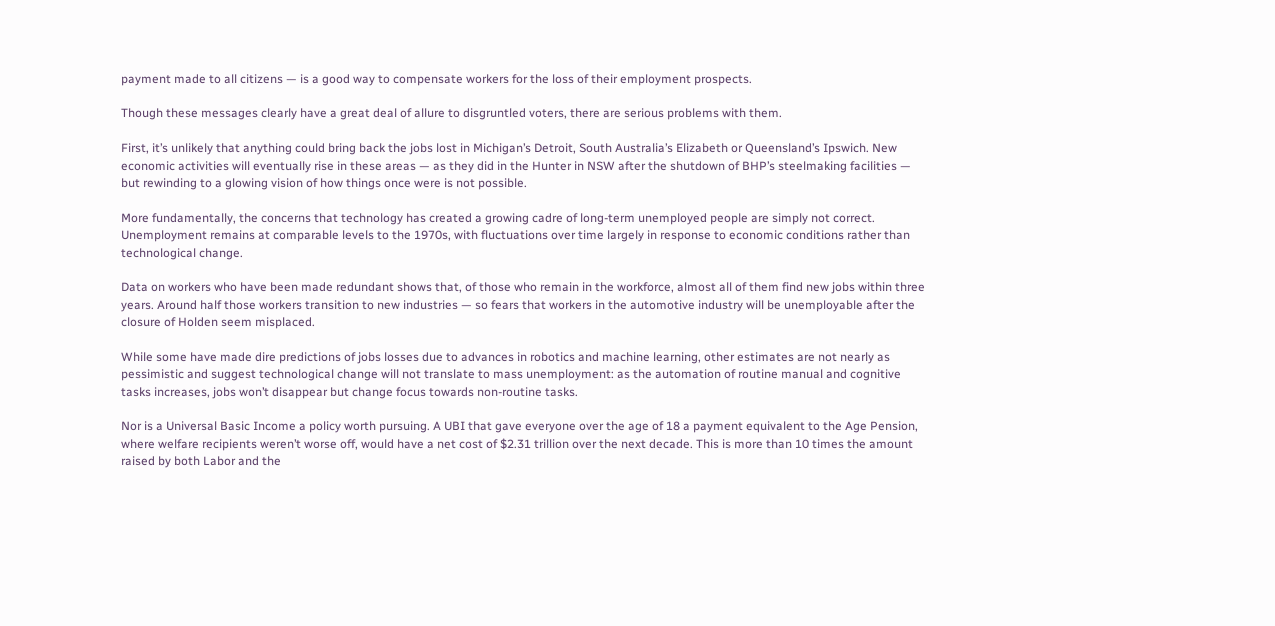payment made to all citizens — is a good way to compensate workers for the loss of their employment prospects.

Though these messages clearly have a great deal of allure to disgruntled voters, there are serious problems with them.

First, it’s unlikely that anything could bring back the jobs lost in Michigan’s Detroit, South Australia’s Elizabeth or Queensland’s Ipswich. New economic activities will eventually rise in these areas — as they did in the Hunter in NSW after the shutdown of BHP’s steelmaking facilities — but rewinding to a glowing vision of how things once were is not possible.

More fundamentally, the concerns that technology has created a growing cadre of long-term unemployed people are simply not correct. Unemployment remains at comparable levels to the 1970s, with fluctuations over time largely in response to economic conditions rather than technological change.

Data on workers who have been made redundant shows that, of those who remain in the workforce, almost all of them find new jobs within three years. Around half those workers transition to new industries — so fears that workers in the automotive industry will be unemployable after the closure of Holden seem misplaced.

While some have made dire predictions of jobs losses due to advances in robotics and machine learning, other estimates are not nearly as pessimistic and suggest technological change will not translate to mass unemployment: as the automation of routine manual and cognitive tasks increases, jobs won’t disappear but change focus towards non-routine tasks.

Nor is a Universal Basic Income a policy worth pursuing. A UBI that gave everyone over the age of 18 a payment equivalent to the Age Pension, where welfare recipients weren’t worse off, would have a net cost of $2.31 trillion over the next decade. This is more than 10 times the amount raised by both Labor and the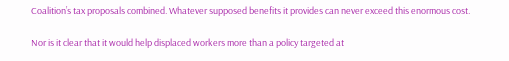Coalition’s tax proposals combined. Whatever supposed benefits it provides can never exceed this enormous cost.

Nor is it clear that it would help displaced workers more than a policy targeted at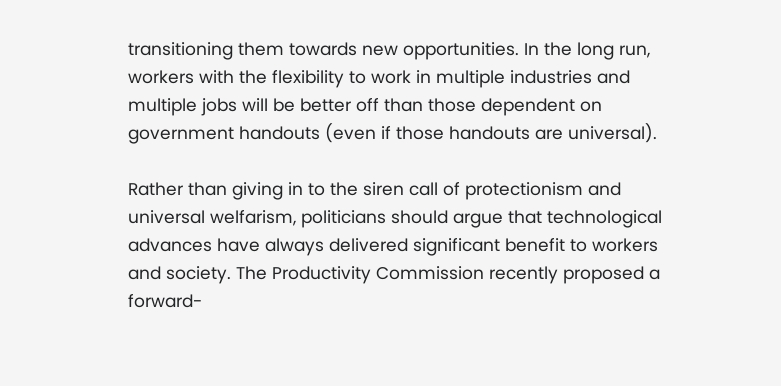transitioning them towards new opportunities. In the long run, workers with the flexibility to work in multiple industries and multiple jobs will be better off than those dependent on government handouts (even if those handouts are universal).

Rather than giving in to the siren call of protectionism and universal welfarism, politicians should argue that technological advances have always delivered significant benefit to workers and society. The Productivity Commission recently proposed a forward-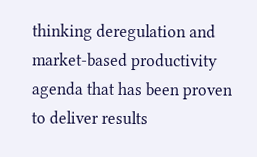thinking deregulation and market-based productivity agenda that has been proven to deliver results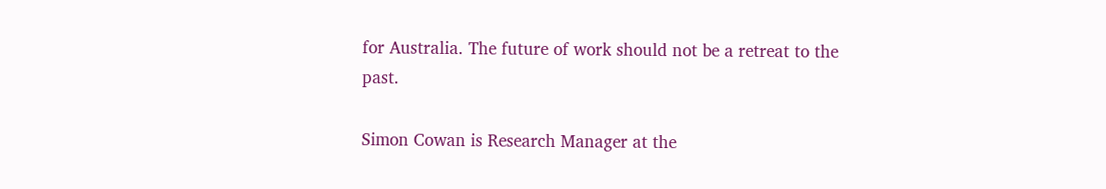for Australia. The future of work should not be a retreat to the past.

Simon Cowan is Research Manager at the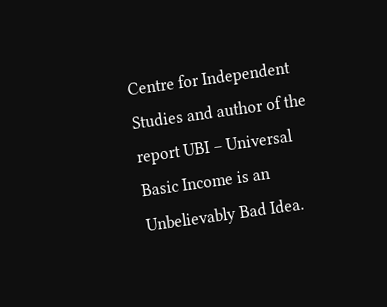Centre for Independent Studies and author of the report UBI – Universal Basic Income is an Unbelievably Bad Idea.